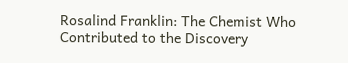Rosalind Franklin: The Chemist Who Contributed to the Discovery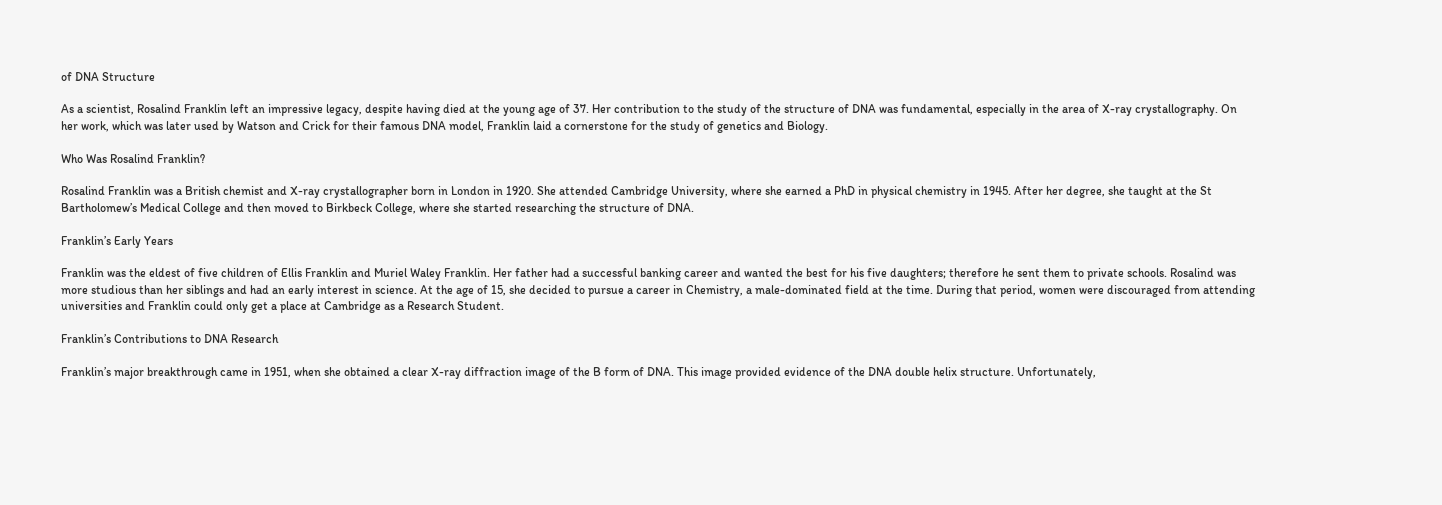of DNA Structure

As a scientist, Rosalind Franklin left an impressive legacy, despite having died at the young age of 37. Her contribution to the study of the structure of DNA was fundamental, especially in the area of X-ray crystallography. On her work, which was later used by Watson and Crick for their famous DNA model, Franklin laid a cornerstone for the study of genetics and Biology.

Who Was Rosalind Franklin?

Rosalind Franklin was a British chemist and X-ray crystallographer born in London in 1920. She attended Cambridge University, where she earned a PhD in physical chemistry in 1945. After her degree, she taught at the St Bartholomew’s Medical College and then moved to Birkbeck College, where she started researching the structure of DNA.

Franklin’s Early Years

Franklin was the eldest of five children of Ellis Franklin and Muriel Waley Franklin. Her father had a successful banking career and wanted the best for his five daughters; therefore he sent them to private schools. Rosalind was more studious than her siblings and had an early interest in science. At the age of 15, she decided to pursue a career in Chemistry, a male-dominated field at the time. During that period, women were discouraged from attending universities and Franklin could only get a place at Cambridge as a Research Student.

Franklin’s Contributions to DNA Research

Franklin’s major breakthrough came in 1951, when she obtained a clear X-ray diffraction image of the B form of DNA. This image provided evidence of the DNA double helix structure. Unfortunately,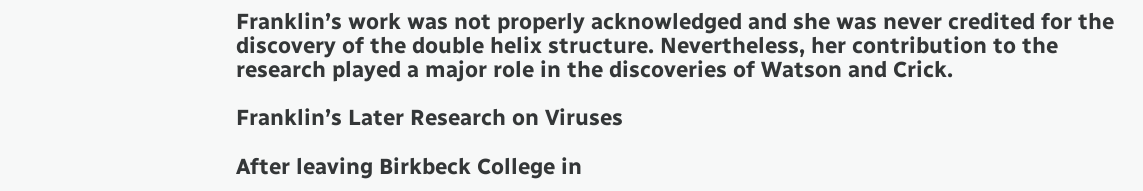Franklin’s work was not properly acknowledged and she was never credited for the discovery of the double helix structure. Nevertheless, her contribution to the research played a major role in the discoveries of Watson and Crick.

Franklin’s Later Research on Viruses

After leaving Birkbeck College in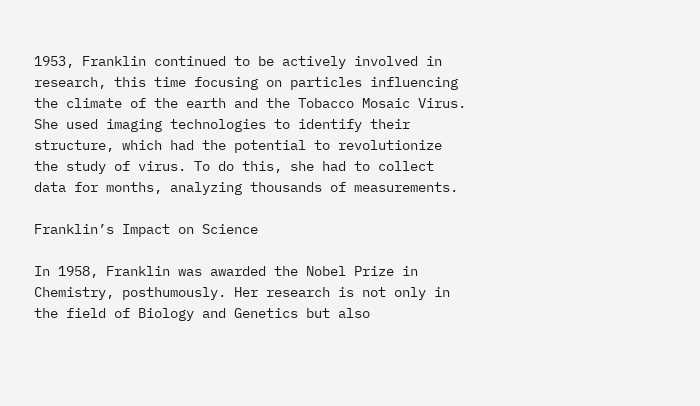1953, Franklin continued to be actively involved in research, this time focusing on particles influencing the climate of the earth and the Tobacco Mosaic Virus. She used imaging technologies to identify their structure, which had the potential to revolutionize the study of virus. To do this, she had to collect data for months, analyzing thousands of measurements.

Franklin’s Impact on Science

In 1958, Franklin was awarded the Nobel Prize in Chemistry, posthumously. Her research is not only in the field of Biology and Genetics but also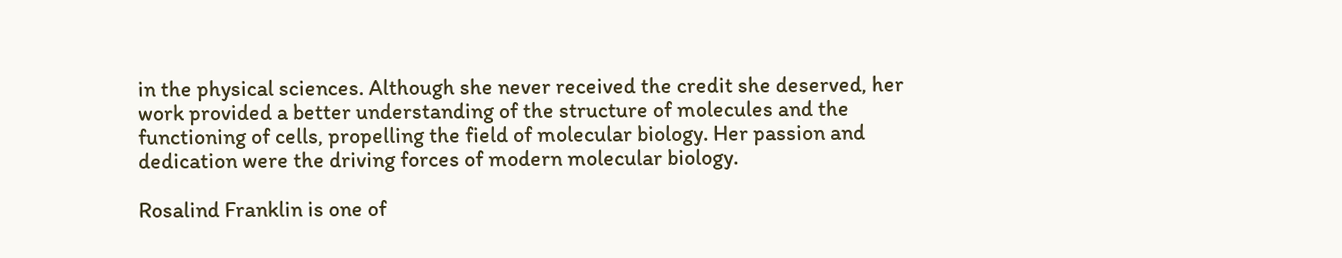in the physical sciences. Although she never received the credit she deserved, her work provided a better understanding of the structure of molecules and the functioning of cells, propelling the field of molecular biology. Her passion and dedication were the driving forces of modern molecular biology.

Rosalind Franklin is one of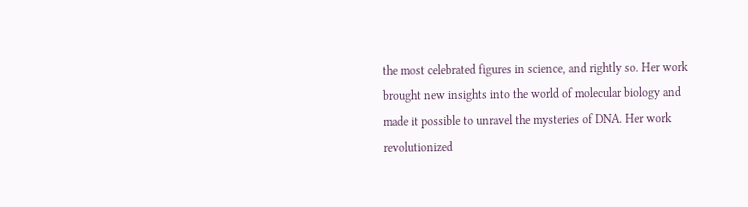the most celebrated figures in science, and rightly so. Her work brought new insights into the world of molecular biology and made it possible to unravel the mysteries of DNA. Her work revolutionized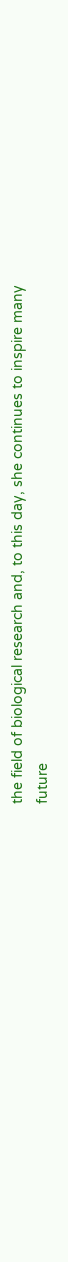the field of biological research and, to this day, she continues to inspire many future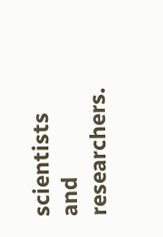scientists and researchers.